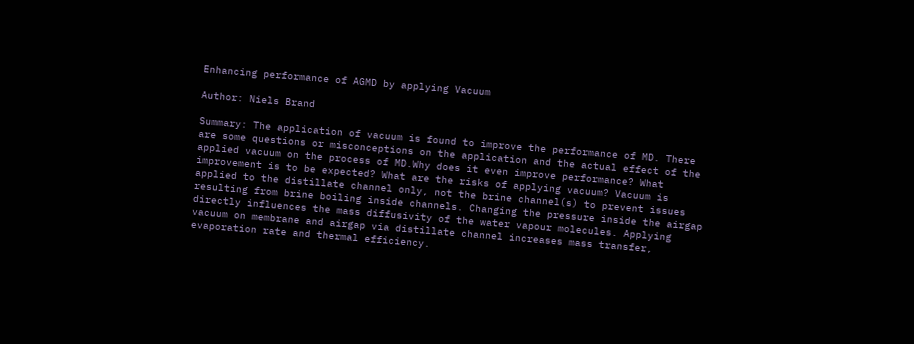Enhancing performance of AGMD by applying Vacuum

Author: Niels Brand

Summary: The application of vacuum is found to improve the performance of MD. There are some questions or misconceptions on the application and the actual effect of the applied vacuum on the process of MD.Why does it even improve performance? What improvement is to be expected? What are the risks of applying vacuum? Vacuum is applied to the distillate channel only, not the brine channel(s) to prevent issues resulting from brine boiling inside channels. Changing the pressure inside the airgap directly influences the mass diffusivity of the water vapour molecules. Applying vacuum on membrane and airgap via distillate channel increases mass transfer, evaporation rate and thermal efficiency.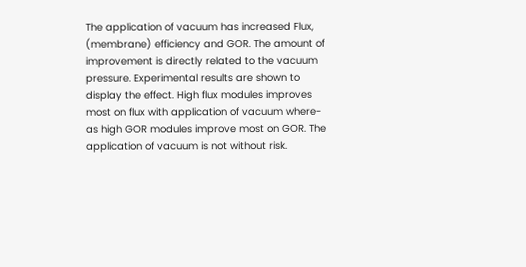The application of vacuum has increased Flux, (membrane) efficiency and GOR. The amount of improvement is directly related to the vacuum pressure. Experimental results are shown to display the effect. High flux modules improves most on flux with application of vacuum where-as high GOR modules improve most on GOR. The application of vacuum is not without risk.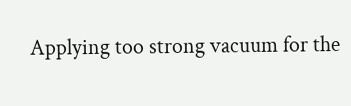Applying too strong vacuum for the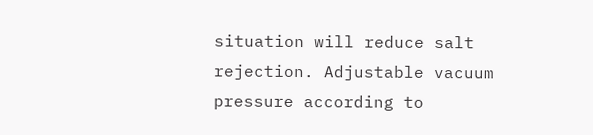situation will reduce salt rejection. Adjustable vacuum pressure according to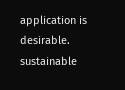application is desirable.
sustainable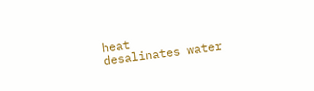heat
desalinates water